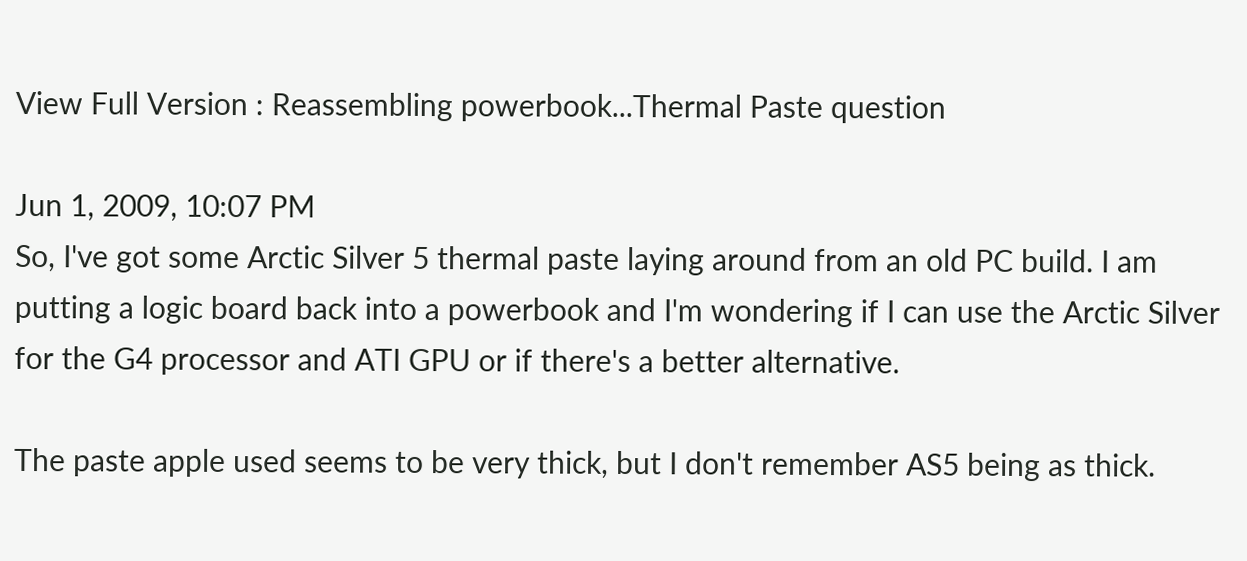View Full Version : Reassembling powerbook...Thermal Paste question

Jun 1, 2009, 10:07 PM
So, I've got some Arctic Silver 5 thermal paste laying around from an old PC build. I am putting a logic board back into a powerbook and I'm wondering if I can use the Arctic Silver for the G4 processor and ATI GPU or if there's a better alternative.

The paste apple used seems to be very thick, but I don't remember AS5 being as thick.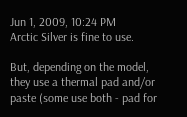Jun 1, 2009, 10:24 PM
Arctic Silver is fine to use.

But, depending on the model, they use a thermal pad and/or paste (some use both - pad for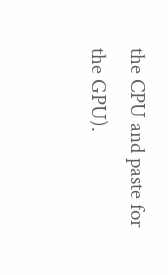the CPU and paste for the GPU).